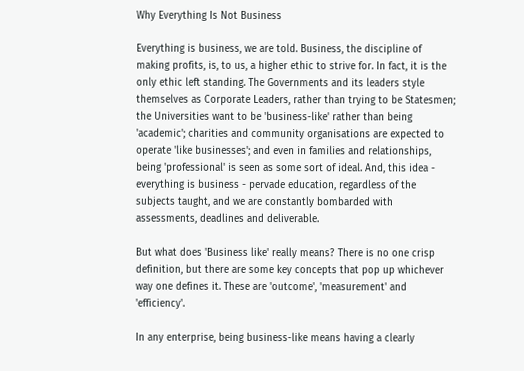Why Everything Is Not Business

Everything is business, we are told. Business, the discipline of making profits, is, to us, a higher ethic to strive for. In fact, it is the only ethic left standing. The Governments and its leaders style themselves as Corporate Leaders, rather than trying to be Statesmen; the Universities want to be 'business-like' rather than being 'academic'; charities and community organisations are expected to operate 'like businesses'; and even in families and relationships, being 'professional' is seen as some sort of ideal. And, this idea - everything is business - pervade education, regardless of the subjects taught, and we are constantly bombarded with assessments, deadlines and deliverable.

But what does 'Business like' really means? There is no one crisp definition, but there are some key concepts that pop up whichever way one defines it. These are 'outcome', 'measurement' and 'efficiency'.

In any enterprise, being business-like means having a clearly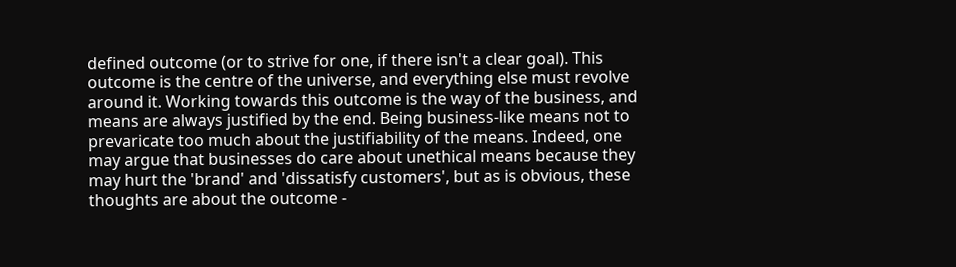defined outcome (or to strive for one, if there isn't a clear goal). This outcome is the centre of the universe, and everything else must revolve around it. Working towards this outcome is the way of the business, and means are always justified by the end. Being business-like means not to prevaricate too much about the justifiability of the means. Indeed, one may argue that businesses do care about unethical means because they may hurt the 'brand' and 'dissatisfy customers', but as is obvious, these thoughts are about the outcome -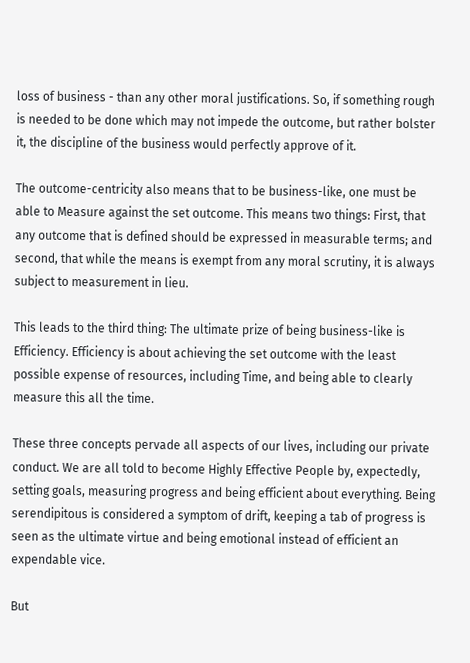loss of business - than any other moral justifications. So, if something rough is needed to be done which may not impede the outcome, but rather bolster it, the discipline of the business would perfectly approve of it.

The outcome-centricity also means that to be business-like, one must be able to Measure against the set outcome. This means two things: First, that any outcome that is defined should be expressed in measurable terms; and second, that while the means is exempt from any moral scrutiny, it is always subject to measurement in lieu.

This leads to the third thing: The ultimate prize of being business-like is Efficiency. Efficiency is about achieving the set outcome with the least possible expense of resources, including Time, and being able to clearly measure this all the time.

These three concepts pervade all aspects of our lives, including our private conduct. We are all told to become Highly Effective People by, expectedly, setting goals, measuring progress and being efficient about everything. Being serendipitous is considered a symptom of drift, keeping a tab of progress is seen as the ultimate virtue and being emotional instead of efficient an expendable vice.

But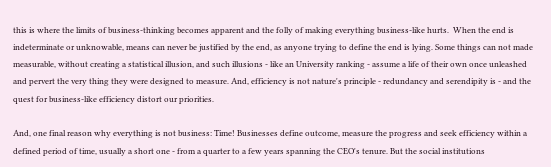this is where the limits of business-thinking becomes apparent and the folly of making everything business-like hurts.  When the end is indeterminate or unknowable, means can never be justified by the end, as anyone trying to define the end is lying. Some things can not made measurable, without creating a statistical illusion, and such illusions - like an University ranking - assume a life of their own once unleashed and pervert the very thing they were designed to measure. And, efficiency is not nature's principle - redundancy and serendipity is - and the quest for business-like efficiency distort our priorities.

And, one final reason why everything is not business: Time! Businesses define outcome, measure the progress and seek efficiency within a defined period of time, usually a short one - from a quarter to a few years spanning the CEO's tenure. But the social institutions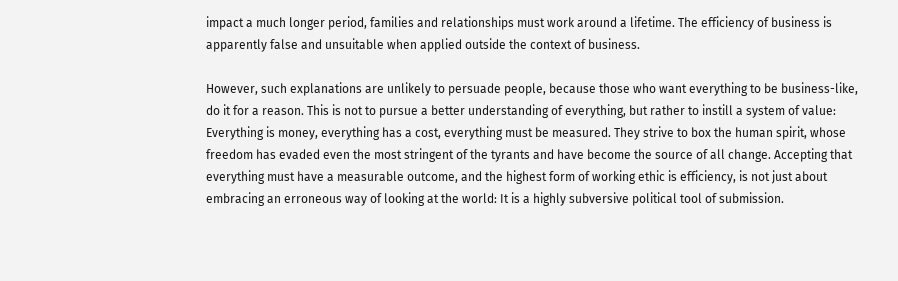impact a much longer period, families and relationships must work around a lifetime. The efficiency of business is apparently false and unsuitable when applied outside the context of business.

However, such explanations are unlikely to persuade people, because those who want everything to be business-like, do it for a reason. This is not to pursue a better understanding of everything, but rather to instill a system of value: Everything is money, everything has a cost, everything must be measured. They strive to box the human spirit, whose freedom has evaded even the most stringent of the tyrants and have become the source of all change. Accepting that everything must have a measurable outcome, and the highest form of working ethic is efficiency, is not just about embracing an erroneous way of looking at the world: It is a highly subversive political tool of submission.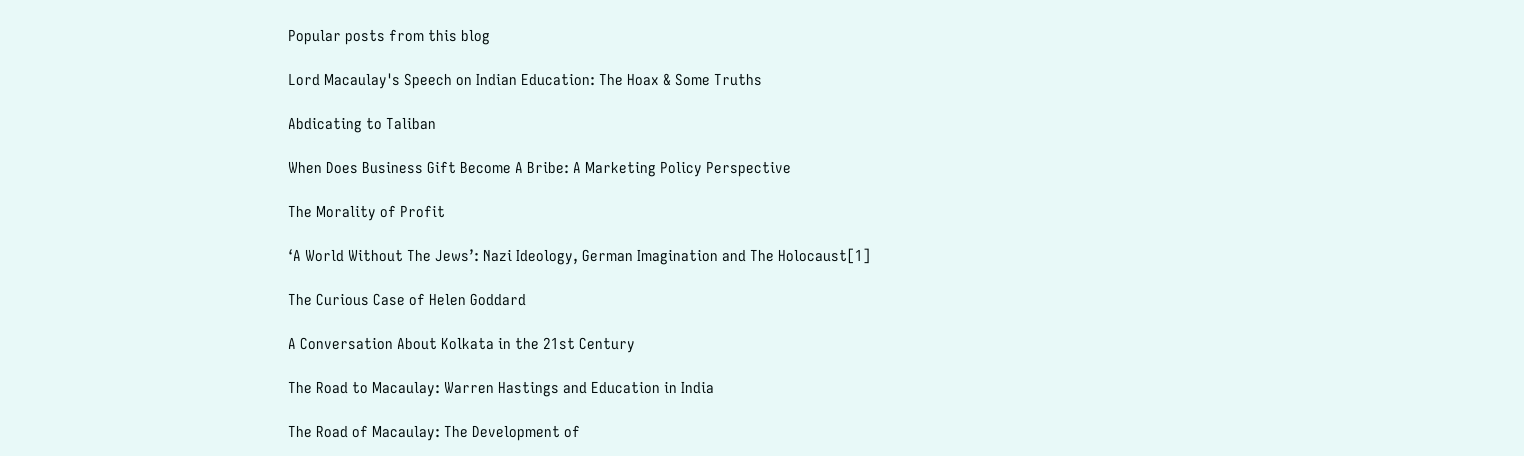Popular posts from this blog

Lord Macaulay's Speech on Indian Education: The Hoax & Some Truths

Abdicating to Taliban

When Does Business Gift Become A Bribe: A Marketing Policy Perspective

The Morality of Profit

‘A World Without The Jews’: Nazi Ideology, German Imagination and The Holocaust[1]

The Curious Case of Helen Goddard

A Conversation About Kolkata in the 21st Century

The Road to Macaulay: Warren Hastings and Education in India

The Road of Macaulay: The Development of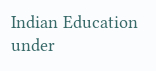Indian Education under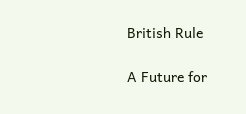British Rule

A Future for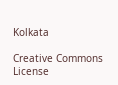Kolkata

Creative Commons License